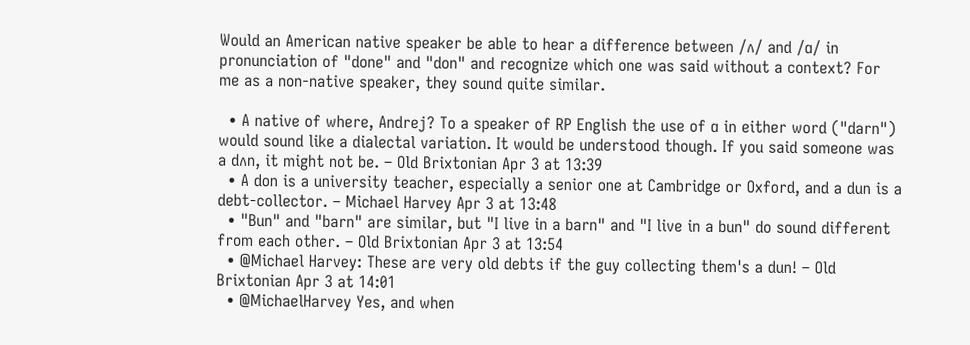Would an American native speaker be able to hear a difference between /ʌ/ and /ɑ/ in pronunciation of "done" and "don" and recognize which one was said without a context? For me as a non-native speaker, they sound quite similar.

  • A native of where, Andrej? To a speaker of RP English the use of ɑ in either word ("darn") would sound like a dialectal variation. It would be understood though. If you said someone was a dʌn, it might not be. – Old Brixtonian Apr 3 at 13:39
  • A don is a university teacher, especially a senior one at Cambridge or Oxford, and a dun is a debt-collector. – Michael Harvey Apr 3 at 13:48
  • "Bun" and "barn" are similar, but "I live in a barn" and "I live in a bun" do sound different from each other. – Old Brixtonian Apr 3 at 13:54
  • @Michael Harvey: These are very old debts if the guy collecting them's a dun! – Old Brixtonian Apr 3 at 14:01
  • @MichaelHarvey Yes, and when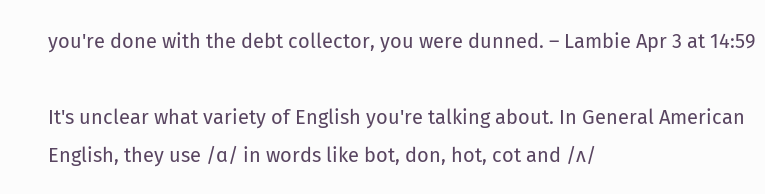you're done with the debt collector, you were dunned. – Lambie Apr 3 at 14:59

It's unclear what variety of English you're talking about. In General American English, they use /ɑ/ in words like bot, don, hot, cot and /ʌ/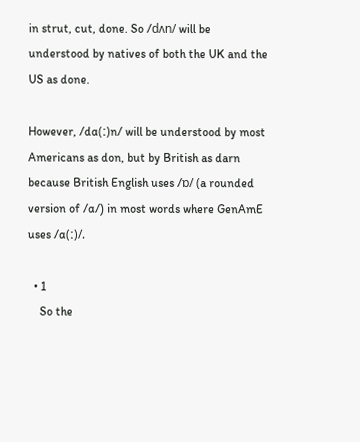in strut, cut, done. So /dʌn/ will be understood by natives of both the UK and the US as done.

However, /dɑ(ː)n/ will be understood by most Americans as don, but by British as darn because British English uses /ɒ/ (a rounded version of /ɑ/) in most words where GenAmE uses /ɑ(ː)/.

  • 1
    So the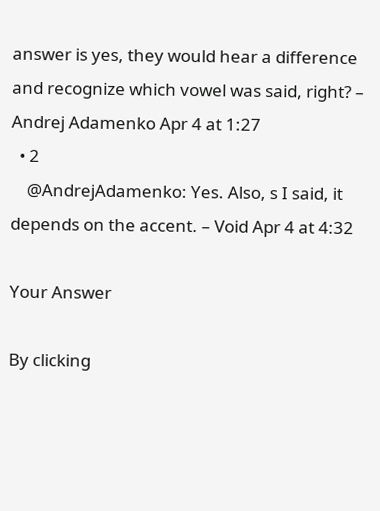answer is yes, they would hear a difference and recognize which vowel was said, right? – Andrej Adamenko Apr 4 at 1:27
  • 2
    @AndrejAdamenko: Yes. Also, s I said, it depends on the accent. – Void Apr 4 at 4:32

Your Answer

By clicking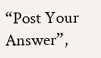“Post Your Answer”,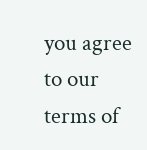you agree to our terms of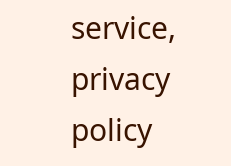service, privacy policy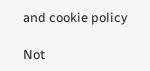and cookie policy

Not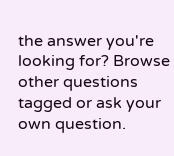the answer you're looking for? Browse other questions tagged or ask your own question.